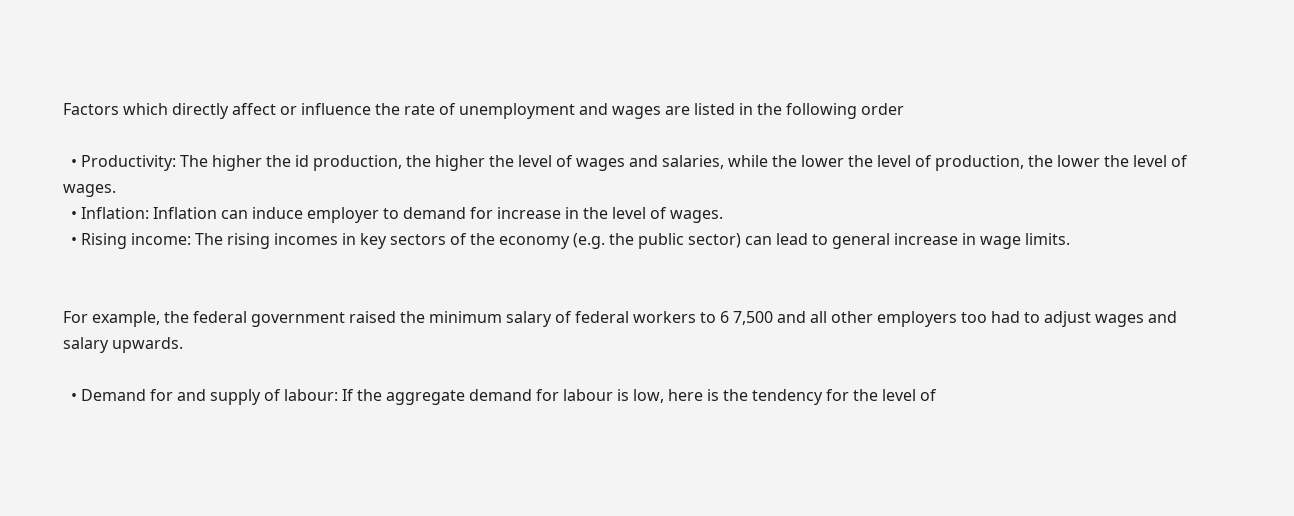Factors which directly affect or influence the rate of unemployment and wages are listed in the following order

  • Productivity: The higher the id production, the higher the level of wages and salaries, while the lower the level of production, the lower the level of wages.
  • Inflation: Inflation can induce employer to demand for increase in the level of wages.
  • Rising income: The rising incomes in key sectors of the economy (e.g. the public sector) can lead to general increase in wage limits.


For example, the federal government raised the minimum salary of federal workers to 6 7,500 and all other employers too had to adjust wages and salary upwards.

  • Demand for and supply of labour: If the aggregate demand for labour is low, here is the tendency for the level of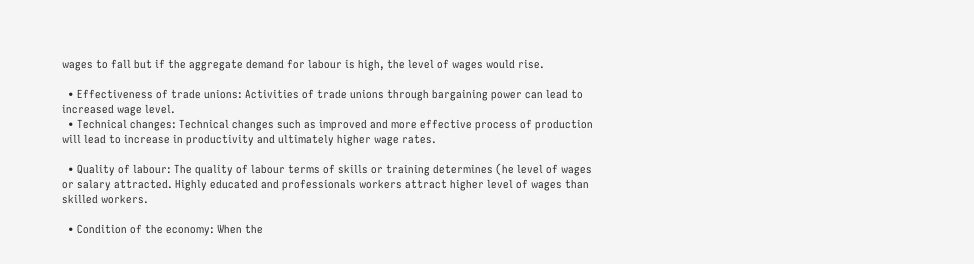wages to fall but if the aggregate demand for labour is high, the level of wages would rise.

  • Effectiveness of trade unions: Activities of trade unions through bargaining power can lead to increased wage level.
  • Technical changes: Technical changes such as improved and more effective process of production will lead to increase in productivity and ultimately higher wage rates.

  • Quality of labour: The quality of labour terms of skills or training determines (he level of wages or salary attracted. Highly educated and professionals workers attract higher level of wages than skilled workers.

  • Condition of the economy: When the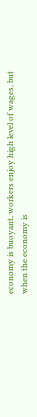economy is buoyant, workers enjoy high level of wages, but when the economy is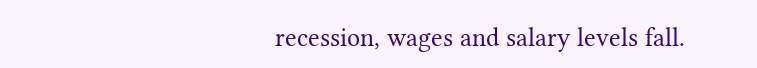recession, wages and salary levels fall.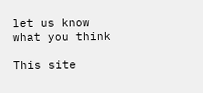let us know what you think

This site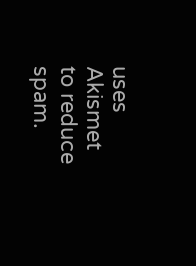uses Akismet to reduce spam.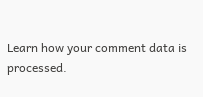Learn how your comment data is processed.